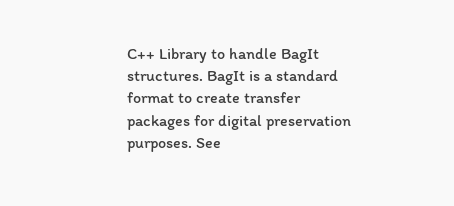C++ Library to handle BagIt structures. BagIt is a standard format to create transfer packages for digital preservation purposes. See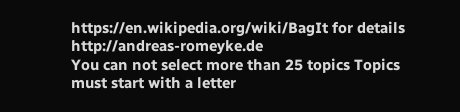https://en.wikipedia.org/wiki/BagIt for details http://andreas-romeyke.de
You can not select more than 25 topics Topics must start with a letter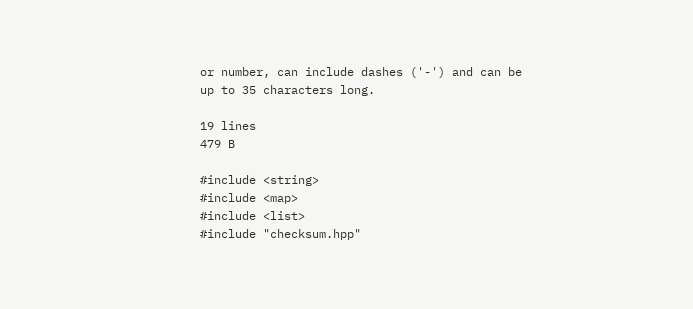or number, can include dashes ('-') and can be up to 35 characters long.

19 lines
479 B

#include <string>
#include <map>
#include <list>
#include "checksum.hpp"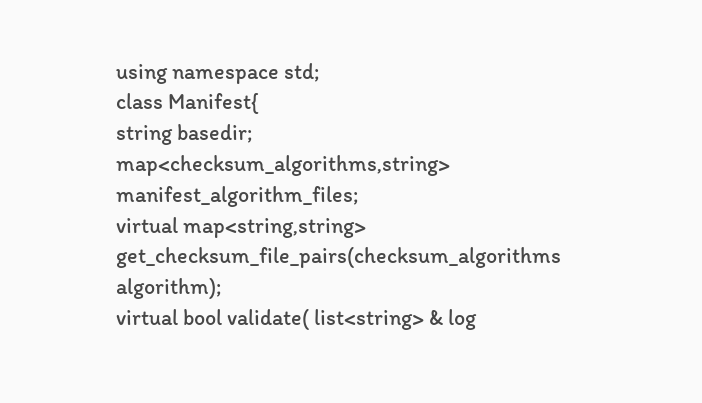using namespace std;
class Manifest{
string basedir;
map<checksum_algorithms,string> manifest_algorithm_files;
virtual map<string,string> get_checksum_file_pairs(checksum_algorithms algorithm);
virtual bool validate( list<string> & log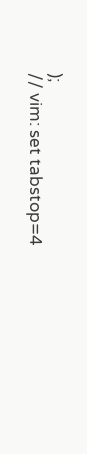);
// vim: set tabstop=4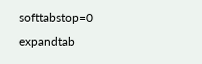softtabstop=0 expandtab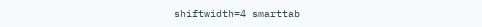shiftwidth=4 smarttab